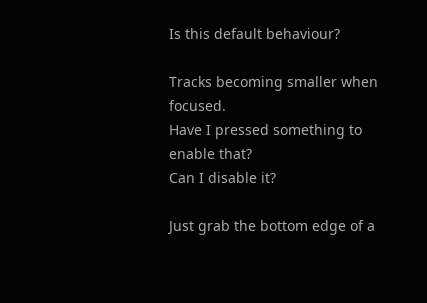Is this default behaviour?

Tracks becoming smaller when focused.
Have I pressed something to enable that?
Can I disable it?

Just grab the bottom edge of a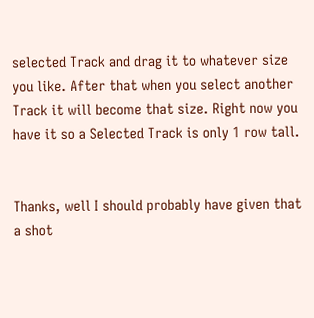selected Track and drag it to whatever size you like. After that when you select another Track it will become that size. Right now you have it so a Selected Track is only 1 row tall.


Thanks, well I should probably have given that a shot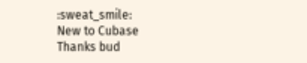:sweat_smile:
New to Cubase
Thanks bud